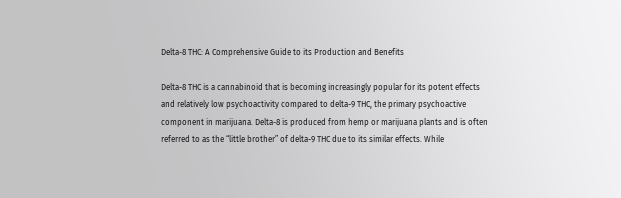Delta-8 THC: A Comprehensive Guide to its Production and Benefits

Delta-8 THC is a cannabinoid that is becoming increasingly popular for its potent effects and relatively low psychoactivity compared to delta-9 THC, the primary psychoactive component in marijuana. Delta-8 is produced from hemp or marijuana plants and is often referred to as the “little brother” of delta-9 THC due to its similar effects. While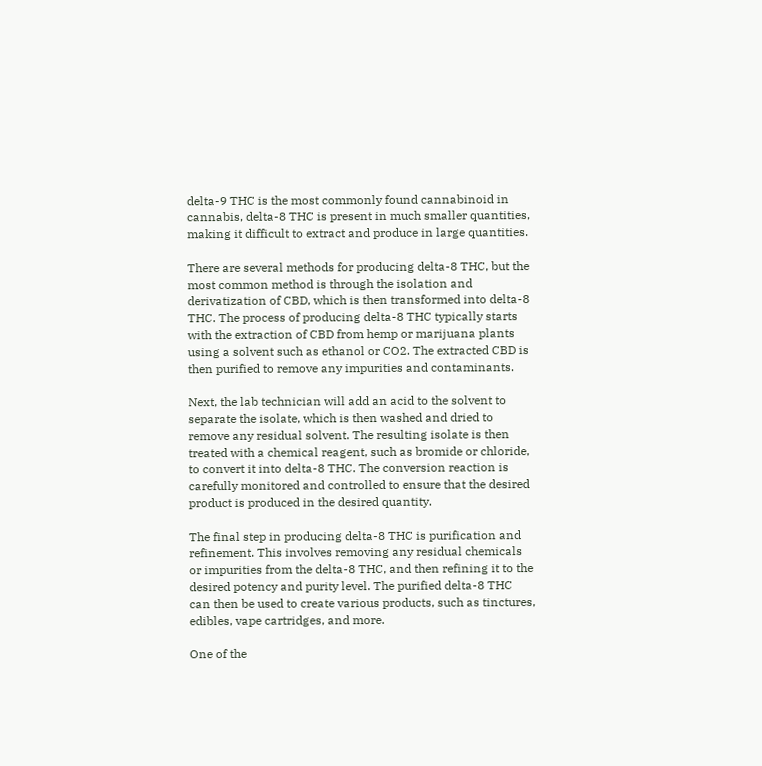delta-9 THC is the most commonly found cannabinoid in cannabis, delta-8 THC is present in much smaller quantities, making it difficult to extract and produce in large quantities.

There are several methods for producing delta-8 THC, but the most common method is through the isolation and derivatization of CBD, which is then transformed into delta-8 THC. The process of producing delta-8 THC typically starts with the extraction of CBD from hemp or marijuana plants using a solvent such as ethanol or CO2. The extracted CBD is then purified to remove any impurities and contaminants.

Next, the lab technician will add an acid to the solvent to separate the isolate, which is then washed and dried to remove any residual solvent. The resulting isolate is then treated with a chemical reagent, such as bromide or chloride, to convert it into delta-8 THC. The conversion reaction is carefully monitored and controlled to ensure that the desired product is produced in the desired quantity.

The final step in producing delta-8 THC is purification and refinement. This involves removing any residual chemicals or impurities from the delta-8 THC, and then refining it to the desired potency and purity level. The purified delta-8 THC can then be used to create various products, such as tinctures, edibles, vape cartridges, and more.

One of the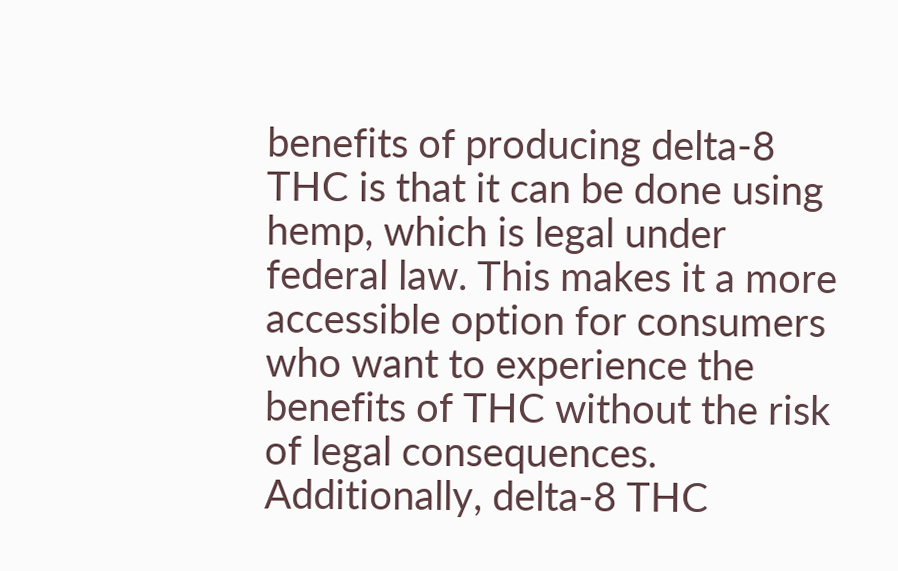benefits of producing delta-8 THC is that it can be done using hemp, which is legal under federal law. This makes it a more accessible option for consumers who want to experience the benefits of THC without the risk of legal consequences. Additionally, delta-8 THC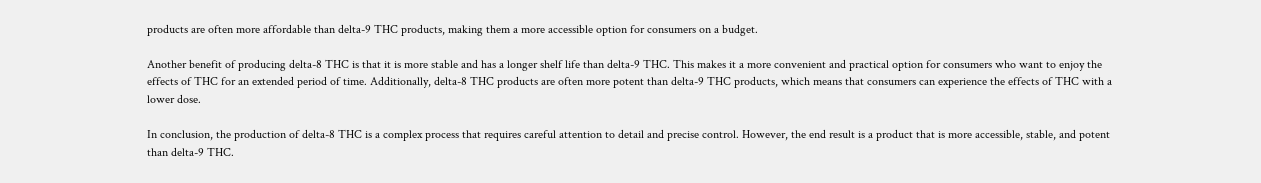products are often more affordable than delta-9 THC products, making them a more accessible option for consumers on a budget.

Another benefit of producing delta-8 THC is that it is more stable and has a longer shelf life than delta-9 THC. This makes it a more convenient and practical option for consumers who want to enjoy the effects of THC for an extended period of time. Additionally, delta-8 THC products are often more potent than delta-9 THC products, which means that consumers can experience the effects of THC with a lower dose.

In conclusion, the production of delta-8 THC is a complex process that requires careful attention to detail and precise control. However, the end result is a product that is more accessible, stable, and potent than delta-9 THC.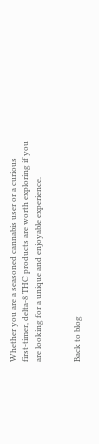Whether you are a seasoned cannabis user or a curious first-timer, delta-8 THC products are worth exploring if you are looking for a unique and enjoyable experience.


Back to blog